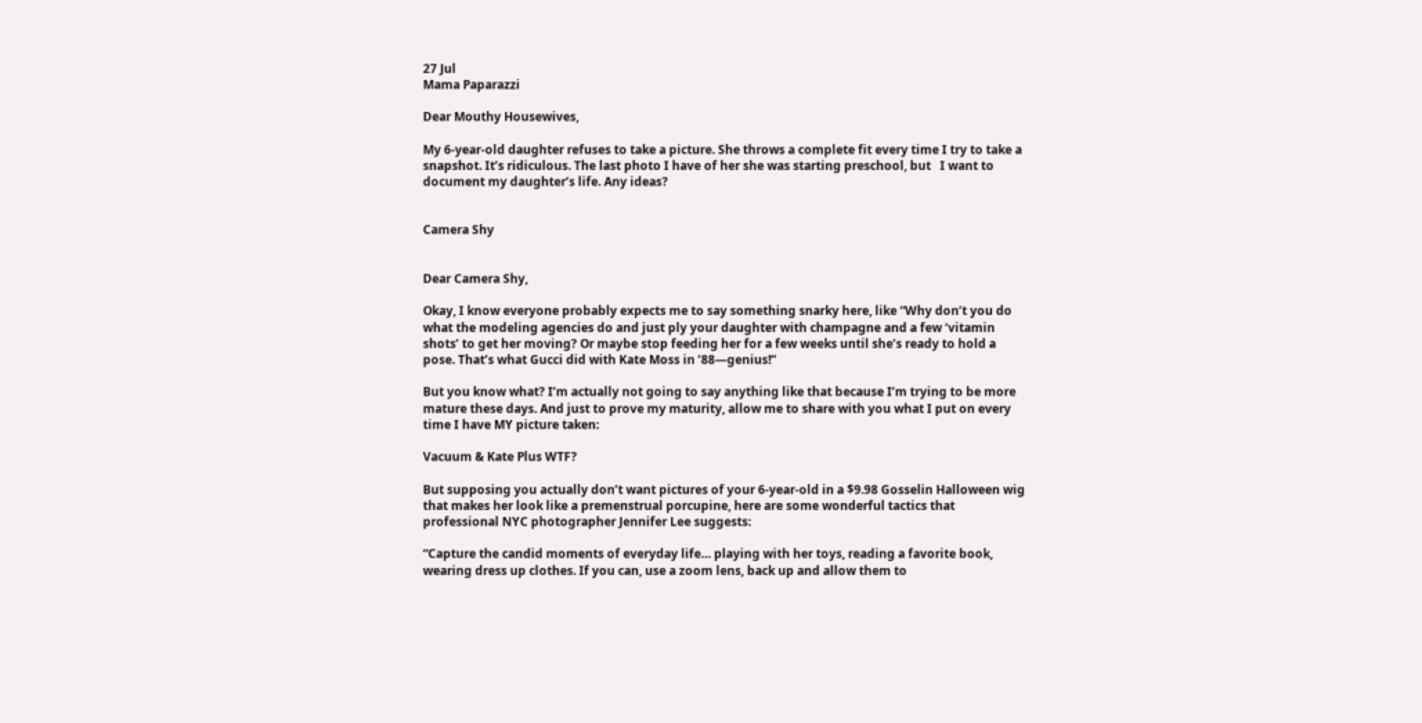27 Jul
Mama Paparazzi

Dear Mouthy Housewives,

My 6-year-old daughter refuses to take a picture. She throws a complete fit every time I try to take a snapshot. It’s ridiculous. The last photo I have of her she was starting preschool, but   I want to document my daughter’s life. Any ideas?


Camera Shy


Dear Camera Shy,

Okay, I know everyone probably expects me to say something snarky here, like “Why don’t you do what the modeling agencies do and just ply your daughter with champagne and a few ‘vitamin shots’ to get her moving? Or maybe stop feeding her for a few weeks until she’s ready to hold a pose. That’s what Gucci did with Kate Moss in ’88—genius!”

But you know what? I’m actually not going to say anything like that because I’m trying to be more mature these days. And just to prove my maturity, allow me to share with you what I put on every time I have MY picture taken:

Vacuum & Kate Plus WTF?

But supposing you actually don’t want pictures of your 6-year-old in a $9.98 Gosselin Halloween wig that makes her look like a premenstrual porcupine, here are some wonderful tactics that professional NYC photographer Jennifer Lee suggests:

“Capture the candid moments of everyday life… playing with her toys, reading a favorite book, wearing dress up clothes. If you can, use a zoom lens, back up and allow them to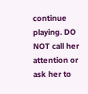continue playing. DO NOT call her attention or ask her to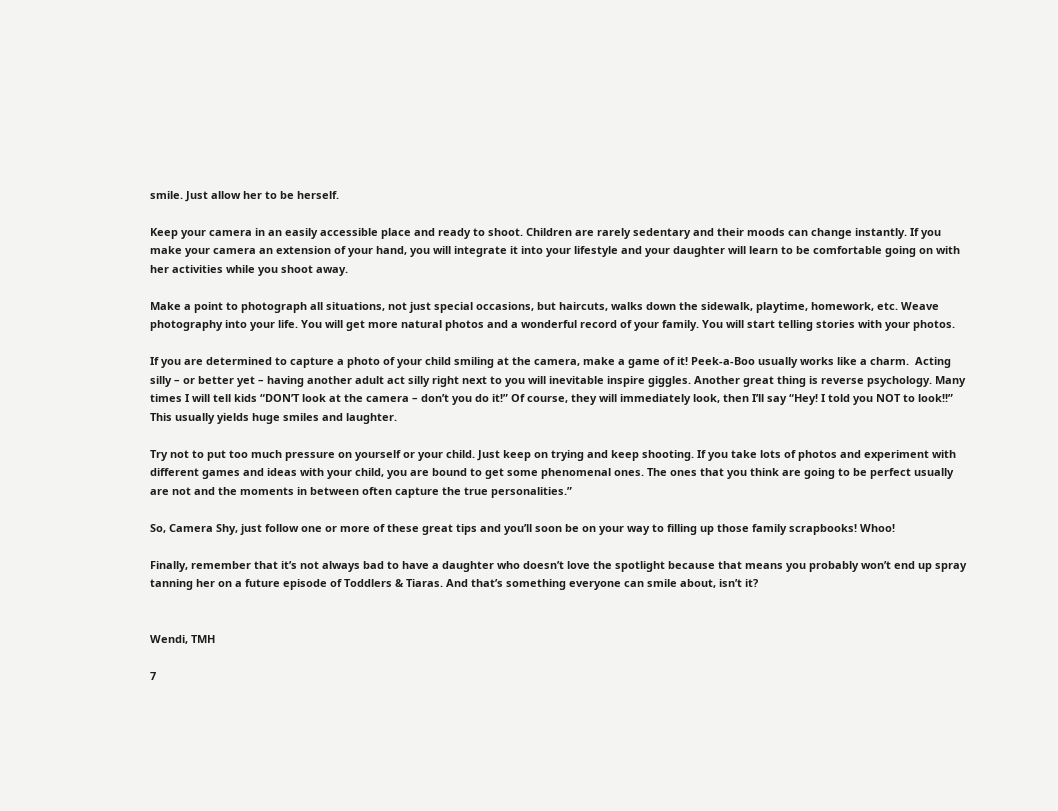smile. Just allow her to be herself.

Keep your camera in an easily accessible place and ready to shoot. Children are rarely sedentary and their moods can change instantly. If you make your camera an extension of your hand, you will integrate it into your lifestyle and your daughter will learn to be comfortable going on with her activities while you shoot away.

Make a point to photograph all situations, not just special occasions, but haircuts, walks down the sidewalk, playtime, homework, etc. Weave photography into your life. You will get more natural photos and a wonderful record of your family. You will start telling stories with your photos.

If you are determined to capture a photo of your child smiling at the camera, make a game of it! Peek-a-Boo usually works like a charm.  Acting silly – or better yet – having another adult act silly right next to you will inevitable inspire giggles. Another great thing is reverse psychology. Many times I will tell kids “DON’T look at the camera – don’t you do it!” Of course, they will immediately look, then I’ll say “Hey! I told you NOT to look!!” This usually yields huge smiles and laughter.

Try not to put too much pressure on yourself or your child. Just keep on trying and keep shooting. If you take lots of photos and experiment with different games and ideas with your child, you are bound to get some phenomenal ones. The ones that you think are going to be perfect usually are not and the moments in between often capture the true personalities.”

So, Camera Shy, just follow one or more of these great tips and you’ll soon be on your way to filling up those family scrapbooks! Whoo!

Finally, remember that it’s not always bad to have a daughter who doesn’t love the spotlight because that means you probably won’t end up spray tanning her on a future episode of Toddlers & Tiaras. And that’s something everyone can smile about, isn’t it?


Wendi, TMH

7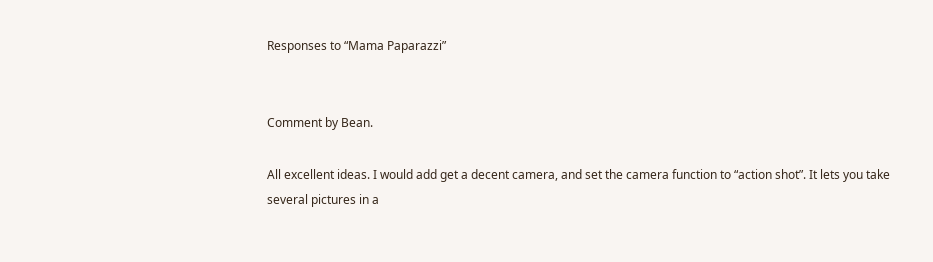Responses to “Mama Paparazzi”


Comment by Bean.

All excellent ideas. I would add get a decent camera, and set the camera function to “action shot”. It lets you take several pictures in a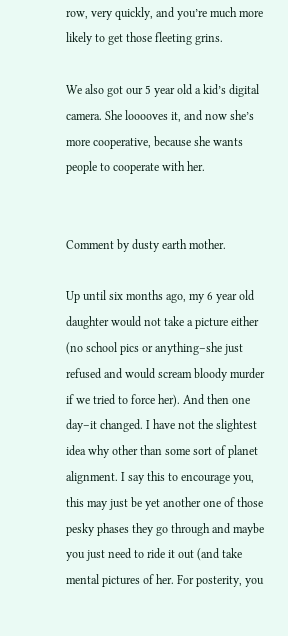row, very quickly, and you’re much more likely to get those fleeting grins.

We also got our 5 year old a kid’s digital camera. She looooves it, and now she’s more cooperative, because she wants people to cooperate with her.


Comment by dusty earth mother.

Up until six months ago, my 6 year old daughter would not take a picture either (no school pics or anything–she just refused and would scream bloody murder if we tried to force her). And then one day–it changed. I have not the slightest idea why other than some sort of planet alignment. I say this to encourage you, this may just be yet another one of those pesky phases they go through and maybe you just need to ride it out (and take mental pictures of her. For posterity, you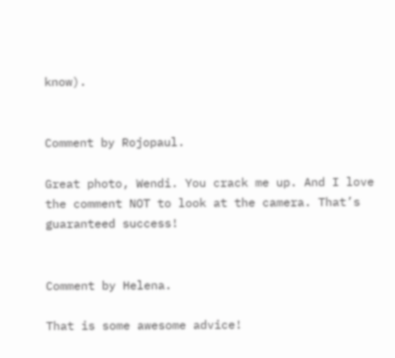know).


Comment by Rojopaul.

Great photo, Wendi. You crack me up. And I love the comment NOT to look at the camera. That’s guaranteed success!


Comment by Helena.

That is some awesome advice!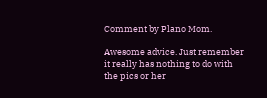Comment by Plano Mom.

Awesome advice. Just remember it really has nothing to do with the pics or her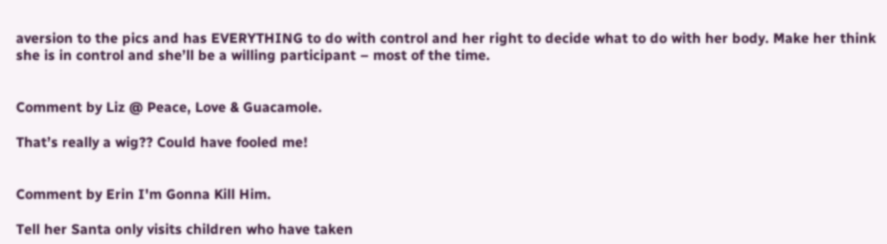aversion to the pics and has EVERYTHING to do with control and her right to decide what to do with her body. Make her think she is in control and she’ll be a willing participant – most of the time.


Comment by Liz @ Peace, Love & Guacamole.

That’s really a wig?? Could have fooled me!


Comment by Erin I'm Gonna Kill Him.

Tell her Santa only visits children who have taken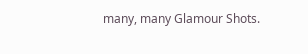many, many Glamour Shots.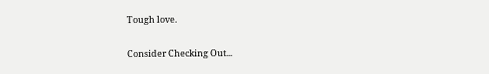Tough love.

Consider Checking Out...